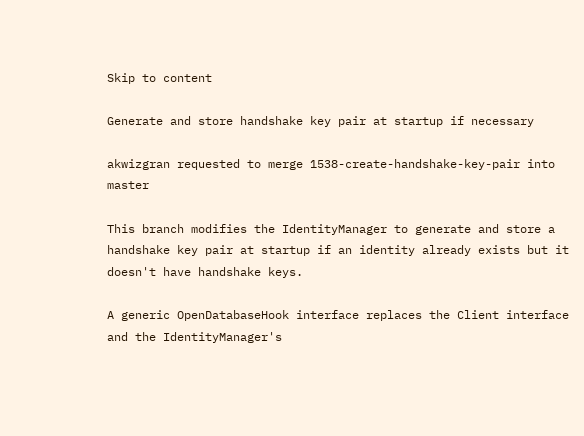Skip to content

Generate and store handshake key pair at startup if necessary

akwizgran requested to merge 1538-create-handshake-key-pair into master

This branch modifies the IdentityManager to generate and store a handshake key pair at startup if an identity already exists but it doesn't have handshake keys.

A generic OpenDatabaseHook interface replaces the Client interface and the IdentityManager's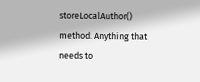storeLocalAuthor() method. Anything that needs to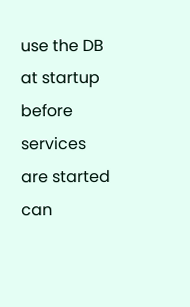use the DB at startup before services are started can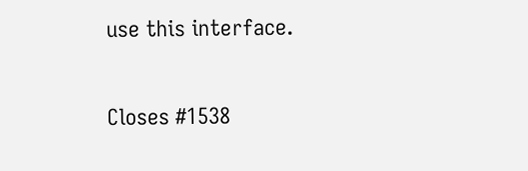use this interface.

Closes #1538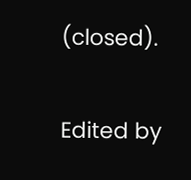(closed).

Edited by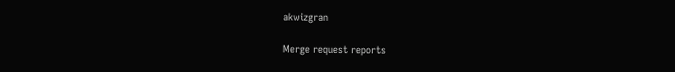akwizgran

Merge request reports